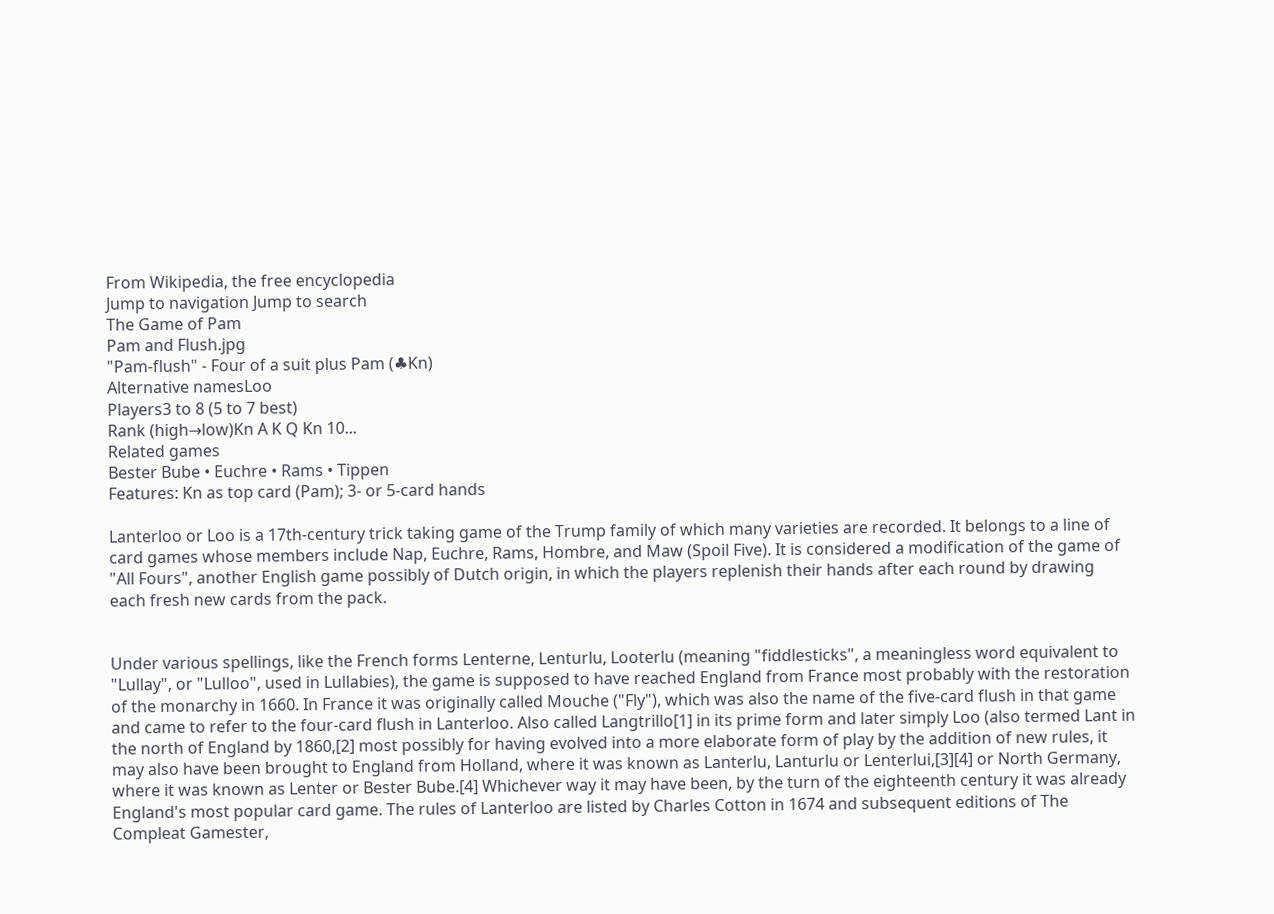From Wikipedia, the free encyclopedia
Jump to navigation Jump to search
The Game of Pam
Pam and Flush.jpg
"Pam-flush" - Four of a suit plus Pam (♣Kn)
Alternative namesLoo
Players3 to 8 (5 to 7 best)
Rank (high→low)Kn A K Q Kn 10...
Related games
Bester Bube • Euchre • Rams • Tippen
Features: Kn as top card (Pam); 3- or 5-card hands

Lanterloo or Loo is a 17th-century trick taking game of the Trump family of which many varieties are recorded. It belongs to a line of card games whose members include Nap, Euchre, Rams, Hombre, and Maw (Spoil Five). It is considered a modification of the game of "All Fours", another English game possibly of Dutch origin, in which the players replenish their hands after each round by drawing each fresh new cards from the pack.


Under various spellings, like the French forms Lenterne, Lenturlu, Looterlu (meaning "fiddlesticks", a meaningless word equivalent to "Lullay", or "Lulloo", used in Lullabies), the game is supposed to have reached England from France most probably with the restoration of the monarchy in 1660. In France it was originally called Mouche ("Fly"), which was also the name of the five-card flush in that game and came to refer to the four-card flush in Lanterloo. Also called Langtrillo[1] in its prime form and later simply Loo (also termed Lant in the north of England by 1860,[2] most possibly for having evolved into a more elaborate form of play by the addition of new rules, it may also have been brought to England from Holland, where it was known as Lanterlu, Lanturlu or Lenterlui,[3][4] or North Germany, where it was known as Lenter or Bester Bube.[4] Whichever way it may have been, by the turn of the eighteenth century it was already England's most popular card game. The rules of Lanterloo are listed by Charles Cotton in 1674 and subsequent editions of The Compleat Gamester,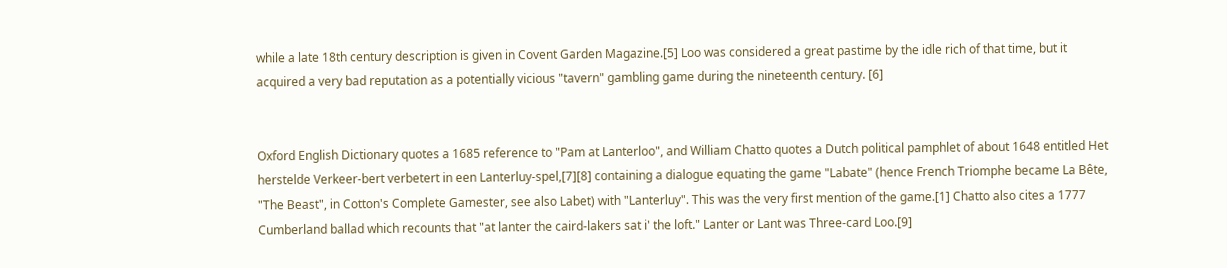while a late 18th century description is given in Covent Garden Magazine.[5] Loo was considered a great pastime by the idle rich of that time, but it acquired a very bad reputation as a potentially vicious "tavern" gambling game during the nineteenth century. [6]


Oxford English Dictionary quotes a 1685 reference to "Pam at Lanterloo", and William Chatto quotes a Dutch political pamphlet of about 1648 entitled Het herstelde Verkeer-bert verbetert in een Lanterluy-spel,[7][8] containing a dialogue equating the game "Labate" (hence French Triomphe became La Bête, "The Beast", in Cotton's Complete Gamester, see also Labet) with "Lanterluy". This was the very first mention of the game.[1] Chatto also cites a 1777 Cumberland ballad which recounts that "at lanter the caird-lakers sat i' the loft." Lanter or Lant was Three-card Loo.[9]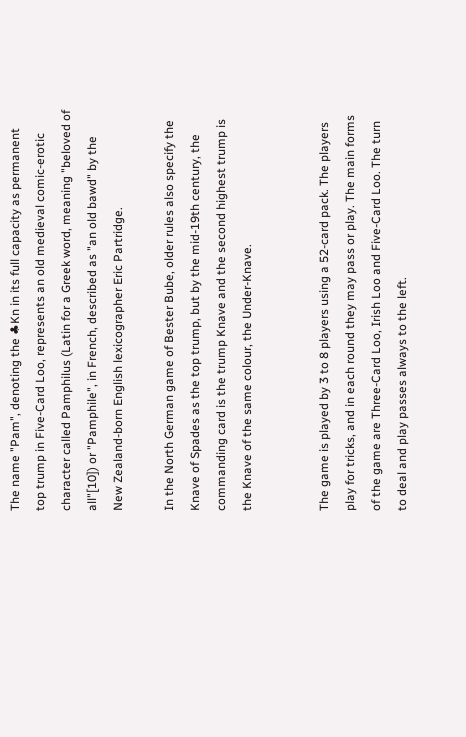The name "Pam", denoting the ♣Kn in its full capacity as permanent top trump in Five-Card Loo, represents an old medieval comic-erotic character called Pamphilus (Latin for a Greek word, meaning "beloved of all"[10]) or "Pamphile", in French, described as "an old bawd" by the New Zealand-born English lexicographer Eric Partridge.

In the North German game of Bester Bube, older rules also specify the Knave of Spades as the top trump, but by the mid-19th century, the commanding card is the trump Knave and the second highest trump is the Knave of the same colour, the Under-Knave.


The game is played by 3 to 8 players using a 52-card pack. The players play for tricks, and in each round they may pass or play. The main forms of the game are Three-Card Loo, Irish Loo and Five-Card Loo. The turn to deal and play passes always to the left.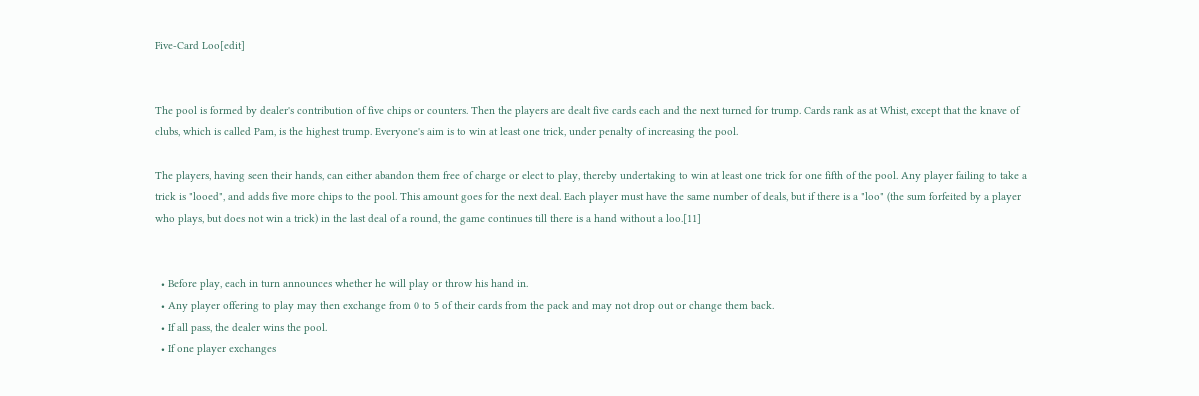Five-Card Loo[edit]


The pool is formed by dealer's contribution of five chips or counters. Then the players are dealt five cards each and the next turned for trump. Cards rank as at Whist, except that the knave of clubs, which is called Pam, is the highest trump. Everyone's aim is to win at least one trick, under penalty of increasing the pool.

The players, having seen their hands, can either abandon them free of charge or elect to play, thereby undertaking to win at least one trick for one fifth of the pool. Any player failing to take a trick is "looed", and adds five more chips to the pool. This amount goes for the next deal. Each player must have the same number of deals, but if there is a "loo" (the sum forfeited by a player who plays, but does not win a trick) in the last deal of a round, the game continues till there is a hand without a loo.[11]


  • Before play, each in turn announces whether he will play or throw his hand in.
  • Any player offering to play may then exchange from 0 to 5 of their cards from the pack and may not drop out or change them back.
  • If all pass, the dealer wins the pool.
  • If one player exchanges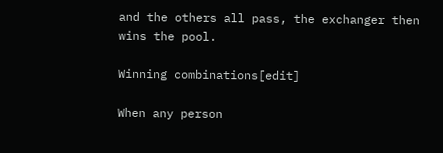and the others all pass, the exchanger then wins the pool.

Winning combinations[edit]

When any person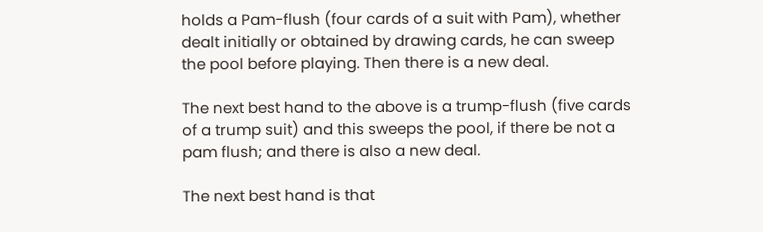holds a Pam-flush (four cards of a suit with Pam), whether dealt initially or obtained by drawing cards, he can sweep the pool before playing. Then there is a new deal.

The next best hand to the above is a trump-flush (five cards of a trump suit) and this sweeps the pool, if there be not a pam flush; and there is also a new deal.

The next best hand is that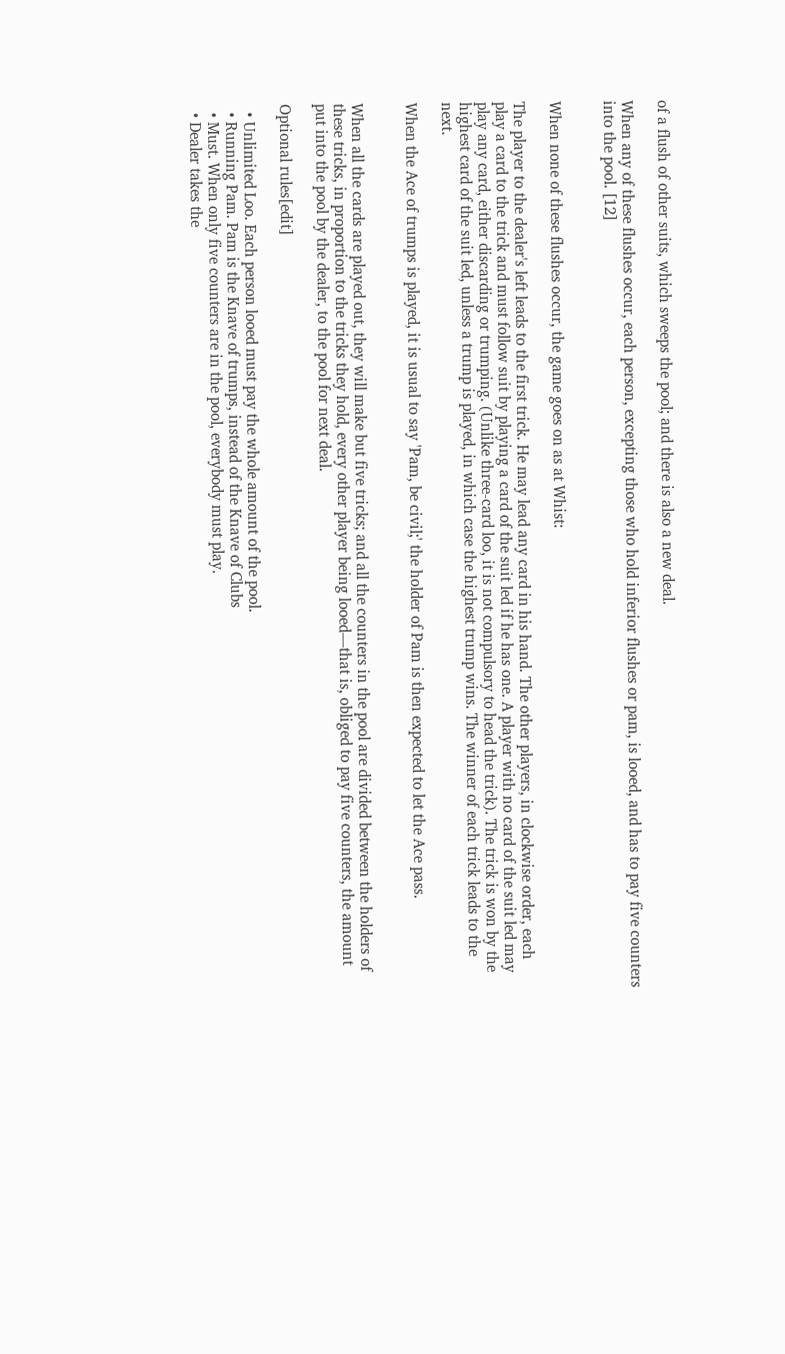of a flush of other suits, which sweeps the pool; and there is also a new deal.

When any of these flushes occur, each person, excepting those who hold inferior flushes or pam, is looed, and has to pay five counters into the pool. [12]


When none of these flushes occur, the game goes on as at Whist:

The player to the dealer's left leads to the first trick. He may lead any card in his hand. The other players, in clockwise order, each play a card to the trick and must follow suit by playing a card of the suit led if he has one. A player with no card of the suit led may play any card, either discarding or trumping. (Unlike three-card loo, it is not compulsory to head the trick). The trick is won by the highest card of the suit led, unless a trump is played, in which case the highest trump wins. The winner of each trick leads to the next.

When the Ace of trumps is played, it is usual to say 'Pam, be civil;' the holder of Pam is then expected to let the Ace pass.


When all the cards are played out, they will make but five tricks; and all the counters in the pool are divided between the holders of these tricks, in proportion to the tricks they hold, every other player being looed—that is, obliged to pay five counters, the amount put into the pool by the dealer, to the pool for next deal.

Optional rules[edit]

  • Unlimited Loo. Each person looed must pay the whole amount of the pool.
  • Running Pam. Pam is the Knave of trumps, instead of the Knave of Clubs
  • Must. When only five counters are in the pool, everybody must play.
  • Dealer takes the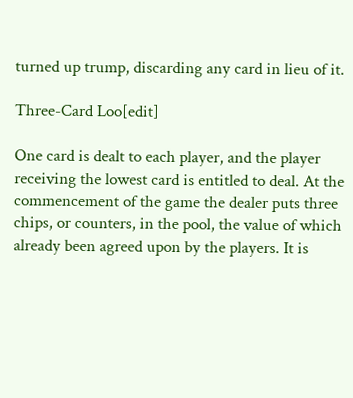turned up trump, discarding any card in lieu of it.

Three-Card Loo[edit]

One card is dealt to each player, and the player receiving the lowest card is entitled to deal. At the commencement of the game the dealer puts three chips, or counters, in the pool, the value of which already been agreed upon by the players. It is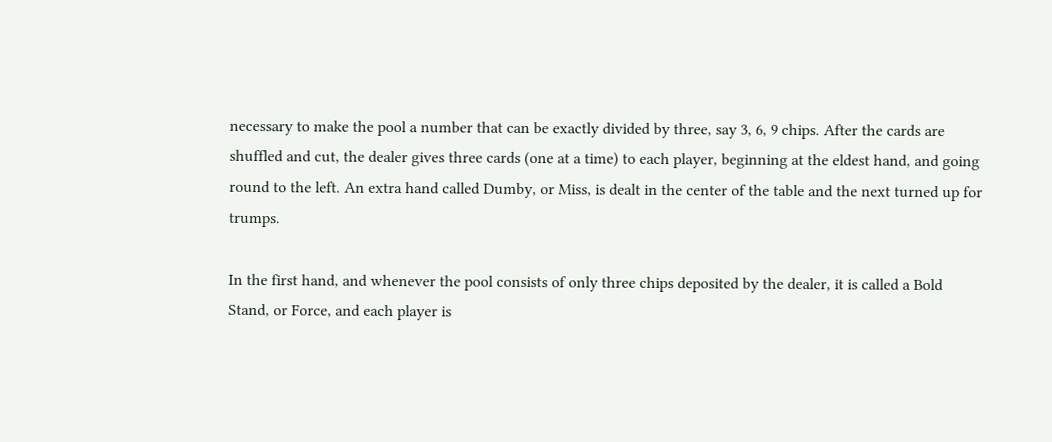necessary to make the pool a number that can be exactly divided by three, say 3, 6, 9 chips. After the cards are shuffled and cut, the dealer gives three cards (one at a time) to each player, beginning at the eldest hand, and going round to the left. An extra hand called Dumby, or Miss, is dealt in the center of the table and the next turned up for trumps.

In the first hand, and whenever the pool consists of only three chips deposited by the dealer, it is called a Bold Stand, or Force, and each player is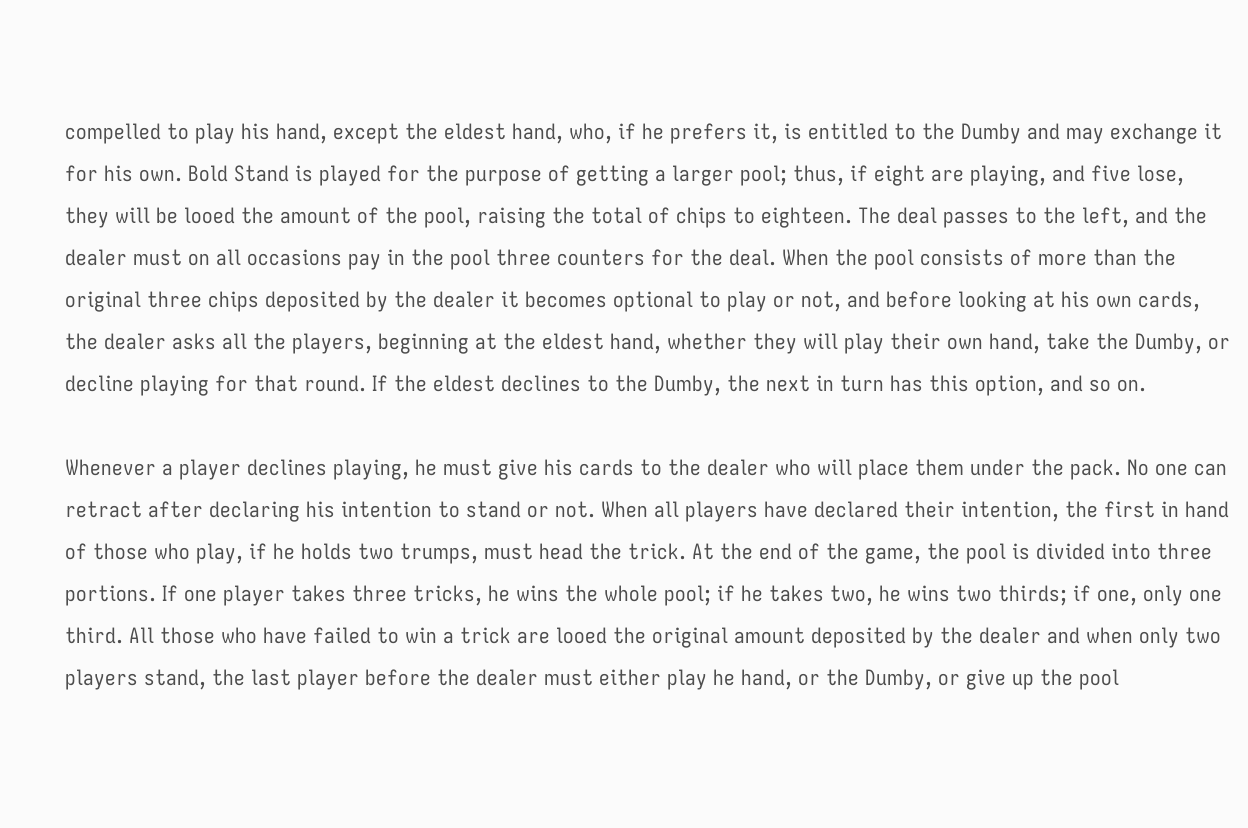compelled to play his hand, except the eldest hand, who, if he prefers it, is entitled to the Dumby and may exchange it for his own. Bold Stand is played for the purpose of getting a larger pool; thus, if eight are playing, and five lose, they will be looed the amount of the pool, raising the total of chips to eighteen. The deal passes to the left, and the dealer must on all occasions pay in the pool three counters for the deal. When the pool consists of more than the original three chips deposited by the dealer it becomes optional to play or not, and before looking at his own cards, the dealer asks all the players, beginning at the eldest hand, whether they will play their own hand, take the Dumby, or decline playing for that round. If the eldest declines to the Dumby, the next in turn has this option, and so on.

Whenever a player declines playing, he must give his cards to the dealer who will place them under the pack. No one can retract after declaring his intention to stand or not. When all players have declared their intention, the first in hand of those who play, if he holds two trumps, must head the trick. At the end of the game, the pool is divided into three portions. If one player takes three tricks, he wins the whole pool; if he takes two, he wins two thirds; if one, only one third. All those who have failed to win a trick are looed the original amount deposited by the dealer and when only two players stand, the last player before the dealer must either play he hand, or the Dumby, or give up the pool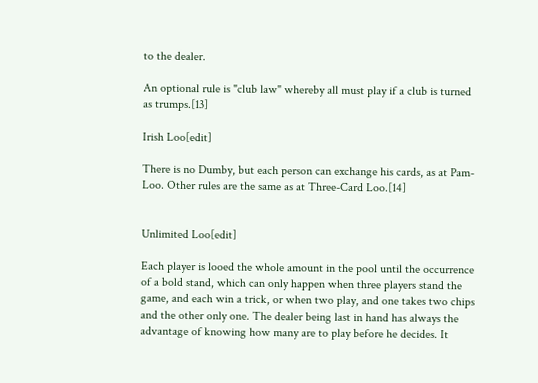to the dealer.

An optional rule is "club law" whereby all must play if a club is turned as trumps.[13]

Irish Loo[edit]

There is no Dumby, but each person can exchange his cards, as at Pam-Loo. Other rules are the same as at Three-Card Loo.[14]


Unlimited Loo[edit]

Each player is looed the whole amount in the pool until the occurrence of a bold stand, which can only happen when three players stand the game, and each win a trick, or when two play, and one takes two chips and the other only one. The dealer being last in hand has always the advantage of knowing how many are to play before he decides. It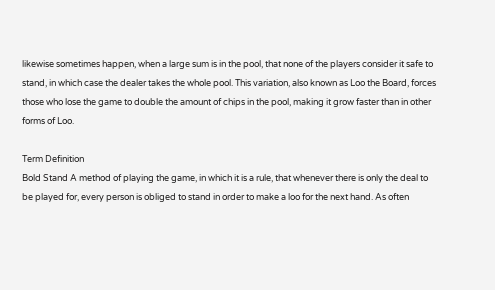likewise sometimes happen, when a large sum is in the pool, that none of the players consider it safe to stand, in which case the dealer takes the whole pool. This variation, also known as Loo the Board, forces those who lose the game to double the amount of chips in the pool, making it grow faster than in other forms of Loo.

Term Definition
Bold Stand A method of playing the game, in which it is a rule, that whenever there is only the deal to be played for, every person is obliged to stand in order to make a loo for the next hand. As often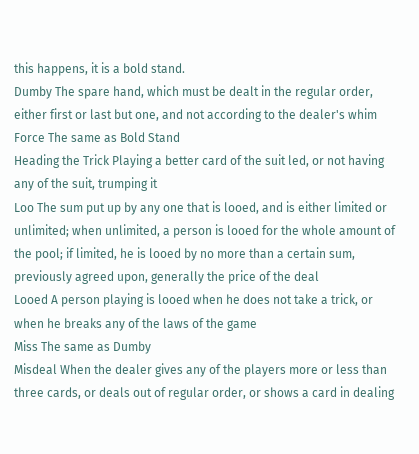this happens, it is a bold stand.
Dumby The spare hand, which must be dealt in the regular order, either first or last but one, and not according to the dealer's whim
Force The same as Bold Stand
Heading the Trick Playing a better card of the suit led, or not having any of the suit, trumping it
Loo The sum put up by any one that is looed, and is either limited or unlimited; when unlimited, a person is looed for the whole amount of the pool; if limited, he is looed by no more than a certain sum, previously agreed upon, generally the price of the deal
Looed A person playing is looed when he does not take a trick, or when he breaks any of the laws of the game
Miss The same as Dumby
Misdeal When the dealer gives any of the players more or less than three cards, or deals out of regular order, or shows a card in dealing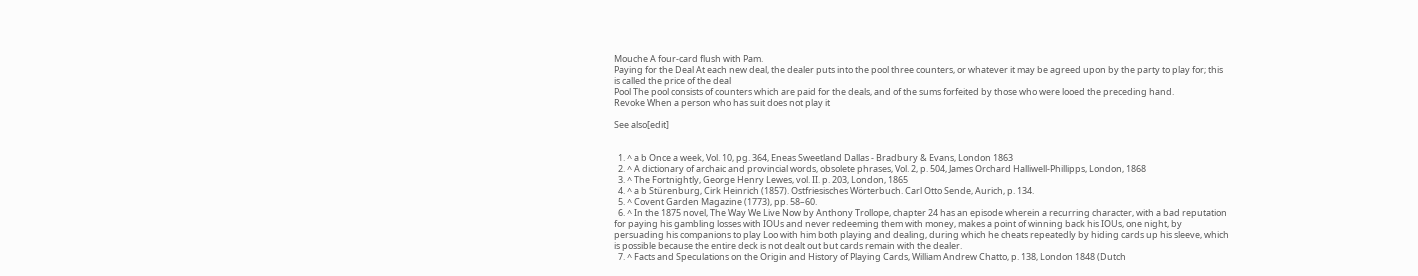Mouche A four-card flush with Pam.
Paying for the Deal At each new deal, the dealer puts into the pool three counters, or whatever it may be agreed upon by the party to play for; this is called the price of the deal
Pool The pool consists of counters which are paid for the deals, and of the sums forfeited by those who were looed the preceding hand.
Revoke When a person who has suit does not play it

See also[edit]


  1. ^ a b Once a week, Vol. 10, pg. 364, Eneas Sweetland Dallas - Bradbury & Evans, London 1863
  2. ^ A dictionary of archaic and provincial words, obsolete phrases, Vol. 2, p. 504, James Orchard Halliwell-Phillipps, London, 1868
  3. ^ The Fortnightly, George Henry Lewes, vol. II. p. 203, London, 1865
  4. ^ a b Stürenburg, Cirk Heinrich (1857). Ostfriesisches Wörterbuch. Carl Otto Sende, Aurich, p. 134.
  5. ^ Covent Garden Magazine (1773), pp. 58–60.
  6. ^ In the 1875 novel, The Way We Live Now by Anthony Trollope, chapter 24 has an episode wherein a recurring character, with a bad reputation for paying his gambling losses with IOUs and never redeeming them with money, makes a point of winning back his IOUs, one night, by persuading his companions to play Loo with him both playing and dealing, during which he cheats repeatedly by hiding cards up his sleeve, which is possible because the entire deck is not dealt out but cards remain with the dealer.
  7. ^ Facts and Speculations on the Origin and History of Playing Cards, William Andrew Chatto, p. 138, London 1848 (Dutch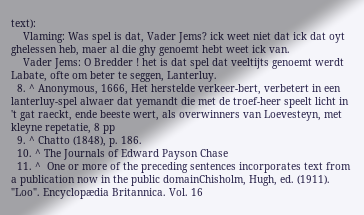text):
    Vlaming: Was spel is dat, Vader Jems? ick weet niet dat ick dat oyt ghelessen heb, maer al die ghy genoemt hebt weet ick van.
    Vader Jems: O Bredder ! het is dat spel dat veeltijts genoemt werdt Labate, ofte om beter te seggen, Lanterluy.
  8. ^ Anonymous, 1666, Het herstelde verkeer-bert, verbetert in een lanterluy-spel alwaer dat yemandt die met de troef-heer speelt licht in 't gat raeckt, ende beeste wert, als overwinners van Loevesteyn, met kleyne repetatie, 8 pp
  9. ^ Chatto (1848), p. 186.
  10. ^ The Journals of Edward Payson Chase
  11. ^  One or more of the preceding sentences incorporates text from a publication now in the public domainChisholm, Hugh, ed. (1911). "Loo". Encyclopædia Britannica. Vol. 16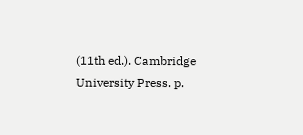(11th ed.). Cambridge University Press. p.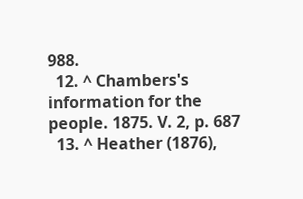988.
  12. ^ Chambers's information for the people. 1875. V. 2, p. 687
  13. ^ Heather (1876),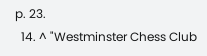p. 23.
  14. ^ "Westminster Chess Club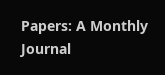Papers: A Monthly Journal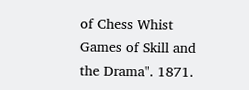of Chess Whist Games of Skill and the Drama". 1871.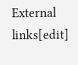External links[edit]